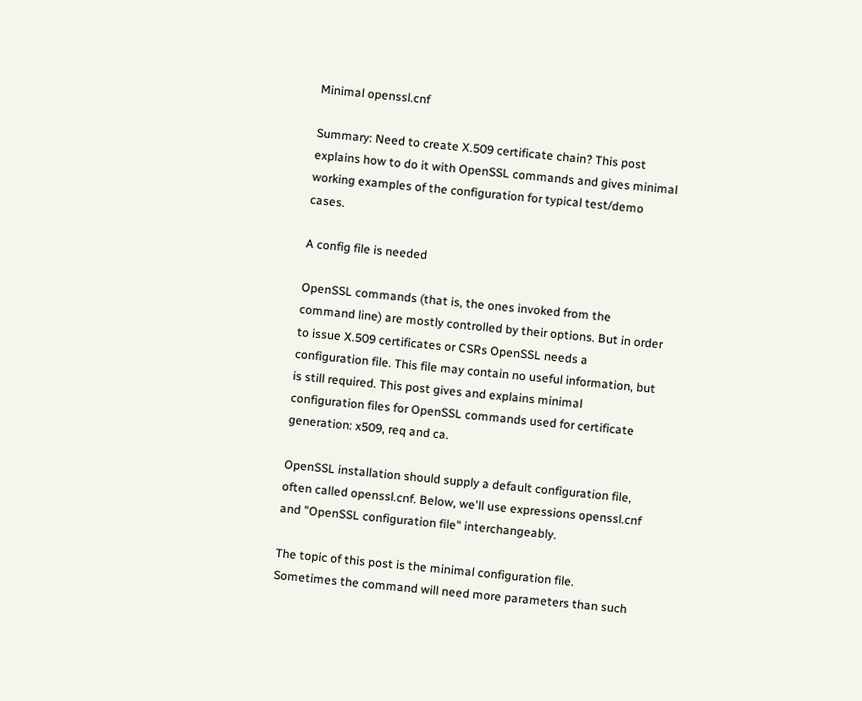Minimal openssl.cnf

Summary: Need to create X.509 certificate chain? This post explains how to do it with OpenSSL commands and gives minimal working examples of the configuration for typical test/demo cases.

A config file is needed

OpenSSL commands (that is, the ones invoked from the command line) are mostly controlled by their options. But in order to issue X.509 certificates or CSRs OpenSSL needs a configuration file. This file may contain no useful information, but is still required. This post gives and explains minimal configuration files for OpenSSL commands used for certificate generation: x509, req and ca.

OpenSSL installation should supply a default configuration file, often called openssl.cnf. Below, we'll use expressions openssl.cnf and "OpenSSL configuration file" interchangeably.

The topic of this post is the minimal configuration file. Sometimes the command will need more parameters than such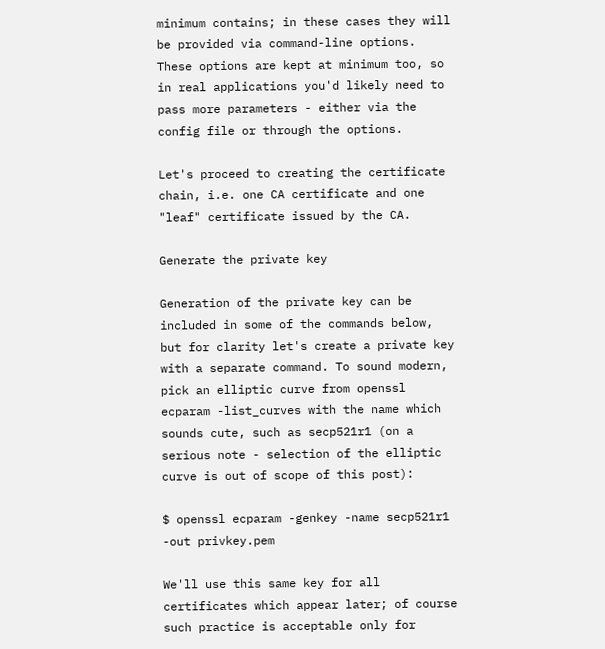minimum contains; in these cases they will be provided via command-line options. These options are kept at minimum too, so in real applications you'd likely need to pass more parameters - either via the config file or through the options.

Let's proceed to creating the certificate chain, i.e. one CA certificate and one "leaf" certificate issued by the CA.

Generate the private key

Generation of the private key can be included in some of the commands below, but for clarity let's create a private key with a separate command. To sound modern, pick an elliptic curve from openssl ecparam -list_curves with the name which sounds cute, such as secp521r1 (on a serious note - selection of the elliptic curve is out of scope of this post):

$ openssl ecparam -genkey -name secp521r1 -out privkey.pem

We'll use this same key for all certificates which appear later; of course such practice is acceptable only for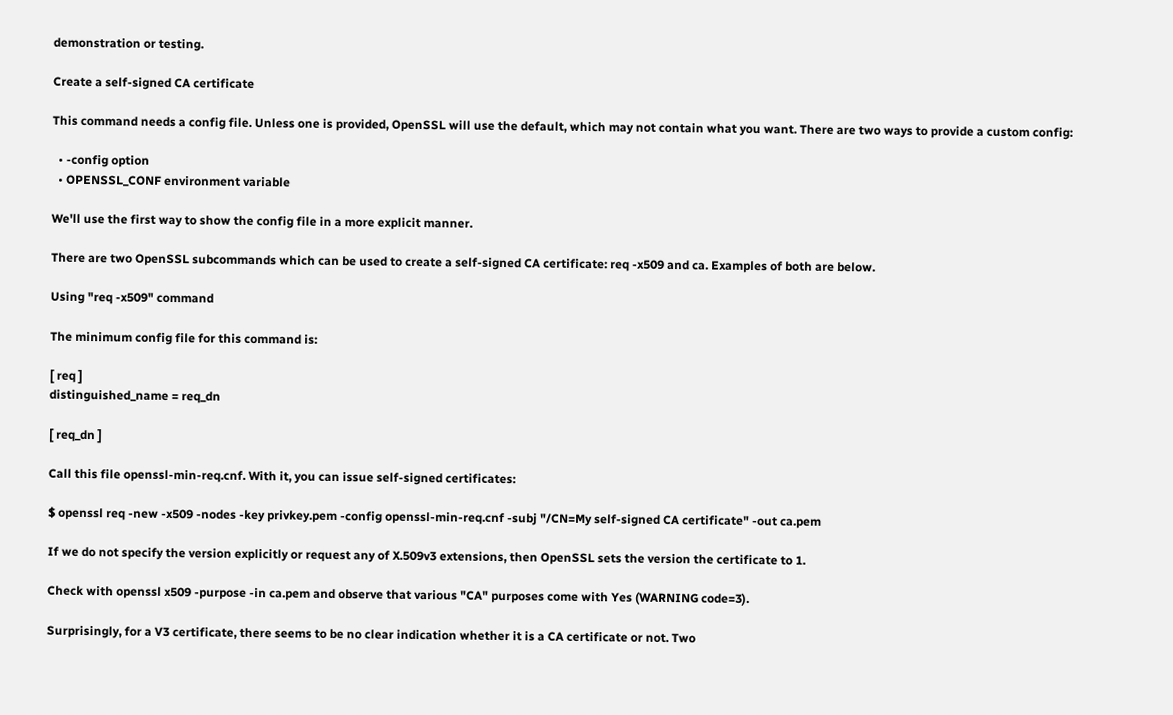demonstration or testing.

Create a self-signed CA certificate

This command needs a config file. Unless one is provided, OpenSSL will use the default, which may not contain what you want. There are two ways to provide a custom config:

  • -config option
  • OPENSSL_CONF environment variable

We'll use the first way to show the config file in a more explicit manner.

There are two OpenSSL subcommands which can be used to create a self-signed CA certificate: req -x509 and ca. Examples of both are below.

Using "req -x509" command

The minimum config file for this command is:

[ req ]
distinguished_name = req_dn

[ req_dn ]

Call this file openssl-min-req.cnf. With it, you can issue self-signed certificates:

$ openssl req -new -x509 -nodes -key privkey.pem -config openssl-min-req.cnf -subj "/CN=My self-signed CA certificate" -out ca.pem

If we do not specify the version explicitly or request any of X.509v3 extensions, then OpenSSL sets the version the certificate to 1.

Check with openssl x509 -purpose -in ca.pem and observe that various "CA" purposes come with Yes (WARNING code=3).

Surprisingly, for a V3 certificate, there seems to be no clear indication whether it is a CA certificate or not. Two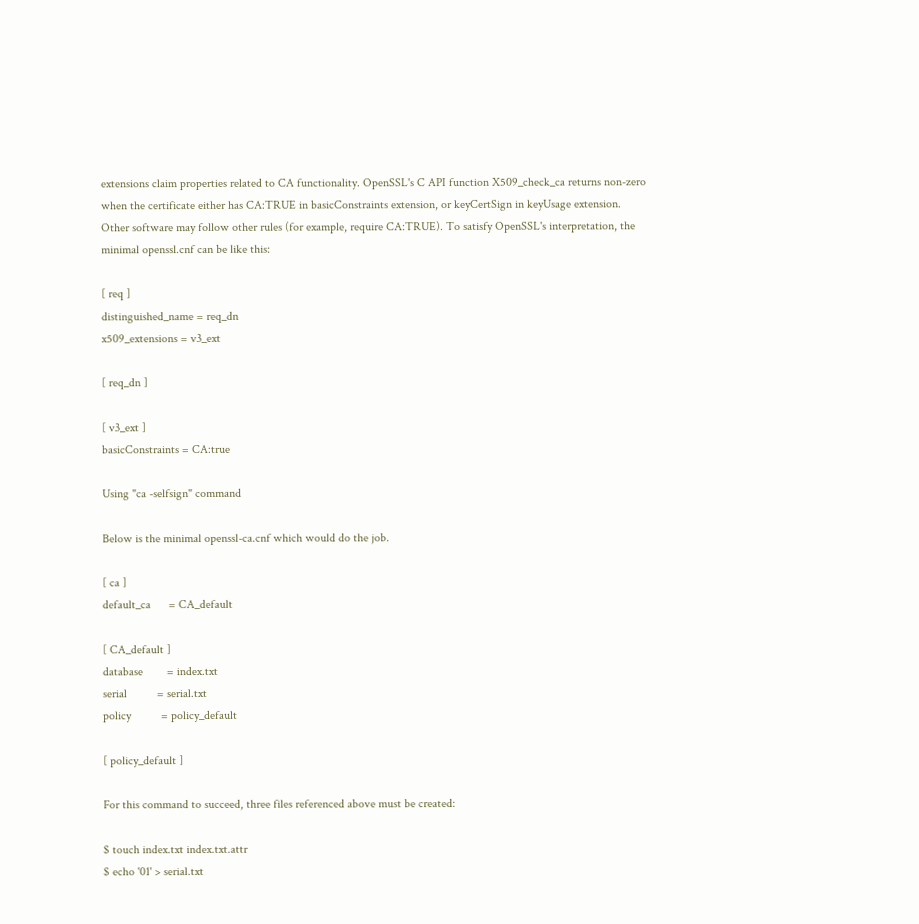extensions claim properties related to CA functionality. OpenSSL's C API function X509_check_ca returns non-zero when the certificate either has CA:TRUE in basicConstraints extension, or keyCertSign in keyUsage extension. Other software may follow other rules (for example, require CA:TRUE). To satisfy OpenSSL's interpretation, the minimal openssl.cnf can be like this:

[ req ]
distinguished_name = req_dn
x509_extensions = v3_ext

[ req_dn ]

[ v3_ext ]
basicConstraints = CA:true

Using "ca -selfsign" command

Below is the minimal openssl-ca.cnf which would do the job.

[ ca ]
default_ca      = CA_default

[ CA_default ]
database        = index.txt
serial          = serial.txt
policy          = policy_default

[ policy_default ]

For this command to succeed, three files referenced above must be created:

$ touch index.txt index.txt.attr
$ echo '01' > serial.txt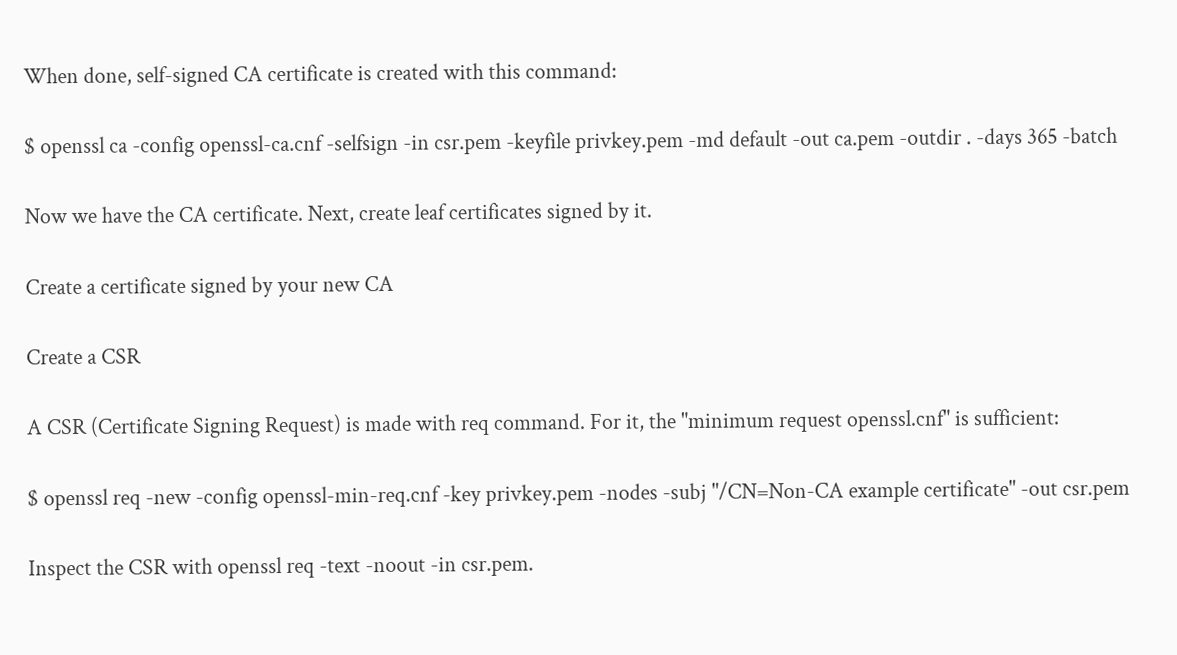When done, self-signed CA certificate is created with this command:

$ openssl ca -config openssl-ca.cnf -selfsign -in csr.pem -keyfile privkey.pem -md default -out ca.pem -outdir . -days 365 -batch

Now we have the CA certificate. Next, create leaf certificates signed by it.

Create a certificate signed by your new CA

Create a CSR

A CSR (Certificate Signing Request) is made with req command. For it, the "minimum request openssl.cnf" is sufficient:

$ openssl req -new -config openssl-min-req.cnf -key privkey.pem -nodes -subj "/CN=Non-CA example certificate" -out csr.pem

Inspect the CSR with openssl req -text -noout -in csr.pem.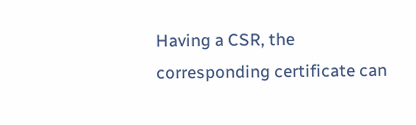Having a CSR, the corresponding certificate can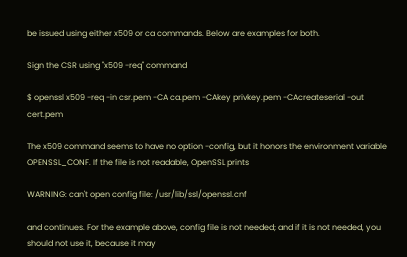be issued using either x509 or ca commands. Below are examples for both.

Sign the CSR using "x509 -req" command

$ openssl x509 -req -in csr.pem -CA ca.pem -CAkey privkey.pem -CAcreateserial -out cert.pem

The x509 command seems to have no option -config, but it honors the environment variable OPENSSL_CONF. If the file is not readable, OpenSSL prints

WARNING: can't open config file: /usr/lib/ssl/openssl.cnf

and continues. For the example above, config file is not needed; and if it is not needed, you should not use it, because it may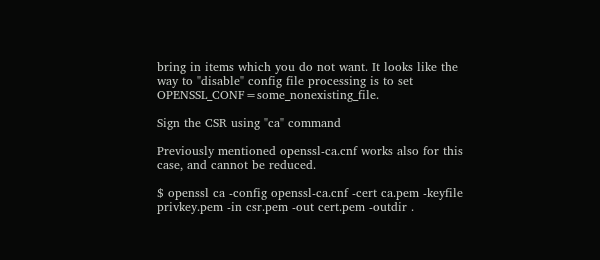bring in items which you do not want. It looks like the way to "disable" config file processing is to set OPENSSL_CONF=some_nonexisting_file.

Sign the CSR using "ca" command

Previously mentioned openssl-ca.cnf works also for this case, and cannot be reduced.

$ openssl ca -config openssl-ca.cnf -cert ca.pem -keyfile privkey.pem -in csr.pem -out cert.pem -outdir .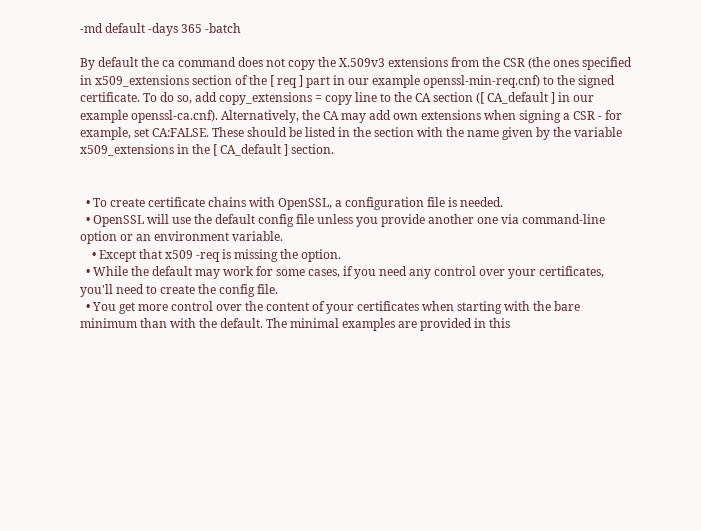-md default -days 365 -batch

By default the ca command does not copy the X.509v3 extensions from the CSR (the ones specified in x509_extensions section of the [ req ] part in our example openssl-min-req.cnf) to the signed certificate. To do so, add copy_extensions = copy line to the CA section ([ CA_default ] in our example openssl-ca.cnf). Alternatively, the CA may add own extensions when signing a CSR - for example, set CA:FALSE. These should be listed in the section with the name given by the variable x509_extensions in the [ CA_default ] section.


  • To create certificate chains with OpenSSL, a configuration file is needed.
  • OpenSSL will use the default config file unless you provide another one via command-line option or an environment variable.
    • Except that x509 -req is missing the option.
  • While the default may work for some cases, if you need any control over your certificates, you'll need to create the config file.
  • You get more control over the content of your certificates when starting with the bare minimum than with the default. The minimal examples are provided in this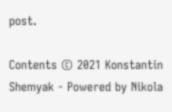post.

Contents © 2021 Konstantin Shemyak - Powered by Nikola